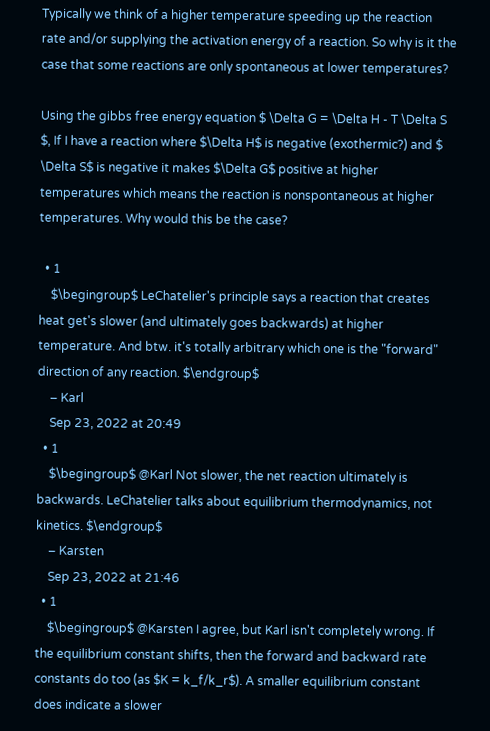Typically we think of a higher temperature speeding up the reaction rate and/or supplying the activation energy of a reaction. So why is it the case that some reactions are only spontaneous at lower temperatures?

Using the gibbs free energy equation $ \Delta G = \Delta H - T \Delta S $, If I have a reaction where $\Delta H$ is negative (exothermic?) and $ \Delta S$ is negative it makes $\Delta G$ positive at higher temperatures which means the reaction is nonspontaneous at higher temperatures. Why would this be the case?

  • 1
    $\begingroup$ LeChatelier's principle says a reaction that creates heat get's slower (and ultimately goes backwards) at higher temperature. And btw. it's totally arbitrary which one is the "forward" direction of any reaction. $\endgroup$
    – Karl
    Sep 23, 2022 at 20:49
  • 1
    $\begingroup$ @Karl Not slower, the net reaction ultimately is backwards. LeChatelier talks about equilibrium thermodynamics, not kinetics. $\endgroup$
    – Karsten
    Sep 23, 2022 at 21:46
  • 1
    $\begingroup$ @Karsten I agree, but Karl isn't completely wrong. If the equilibrium constant shifts, then the forward and backward rate constants do too (as $K = k_f/k_r$). A smaller equilibrium constant does indicate a slower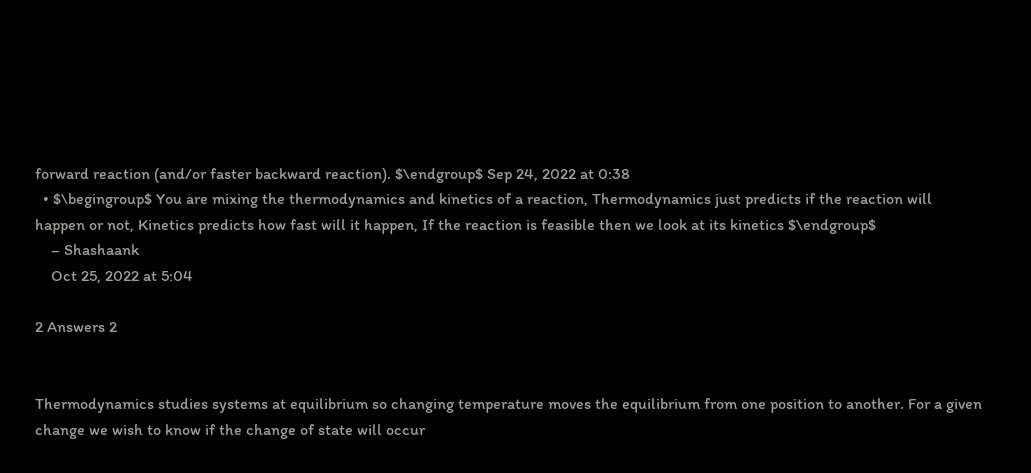forward reaction (and/or faster backward reaction). $\endgroup$ Sep 24, 2022 at 0:38
  • $\begingroup$ You are mixing the thermodynamics and kinetics of a reaction, Thermodynamics just predicts if the reaction will happen or not, Kinetics predicts how fast will it happen, If the reaction is feasible then we look at its kinetics $\endgroup$
    – Shashaank
    Oct 25, 2022 at 5:04

2 Answers 2


Thermodynamics studies systems at equilibrium so changing temperature moves the equilibrium from one position to another. For a given change we wish to know if the change of state will occur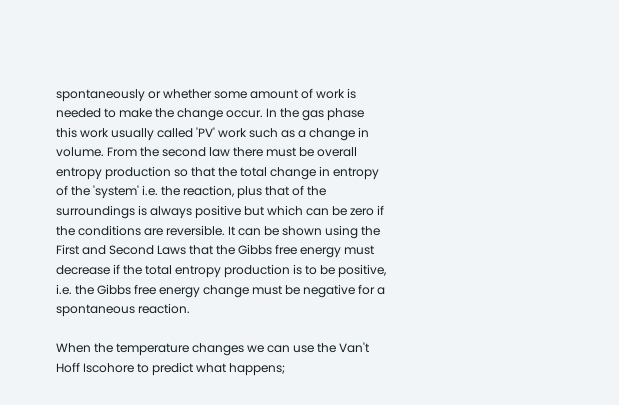spontaneously or whether some amount of work is needed to make the change occur. In the gas phase this work usually called 'PV' work such as a change in volume. From the second law there must be overall entropy production so that the total change in entropy of the 'system' i.e. the reaction, plus that of the surroundings is always positive but which can be zero if the conditions are reversible. It can be shown using the First and Second Laws that the Gibbs free energy must decrease if the total entropy production is to be positive, i.e. the Gibbs free energy change must be negative for a spontaneous reaction.

When the temperature changes we can use the Van't Hoff Iscohore to predict what happens;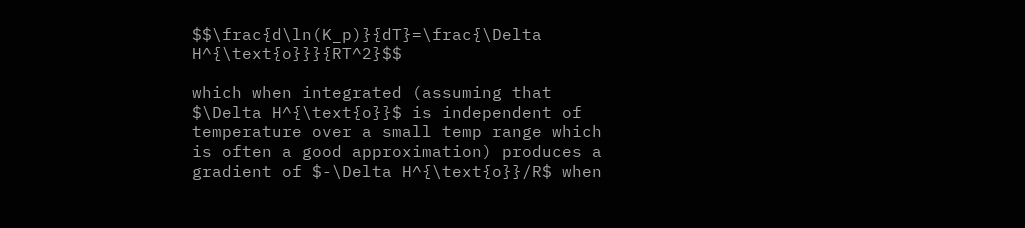$$\frac{d\ln(K_p)}{dT}=\frac{\Delta H^{\text{o}}}{RT^2}$$

which when integrated (assuming that $\Delta H^{\text{o}}$ is independent of temperature over a small temp range which is often a good approximation) produces a gradient of $-\Delta H^{\text{o}}/R$ when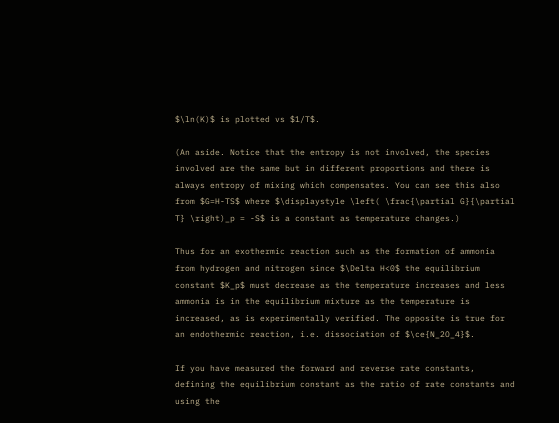$\ln(K)$ is plotted vs $1/T$.

(An aside. Notice that the entropy is not involved, the species involved are the same but in different proportions and there is always entropy of mixing which compensates. You can see this also from $G=H-TS$ where $\displaystyle \left( \frac{\partial G}{\partial T} \right)_p = -S$ is a constant as temperature changes.)

Thus for an exothermic reaction such as the formation of ammonia from hydrogen and nitrogen since $\Delta H<0$ the equilibrium constant $K_p$ must decrease as the temperature increases and less ammonia is in the equilibrium mixture as the temperature is increased, as is experimentally verified. The opposite is true for an endothermic reaction, i.e. dissociation of $\ce{N_2O_4}$.

If you have measured the forward and reverse rate constants, defining the equilibrium constant as the ratio of rate constants and using the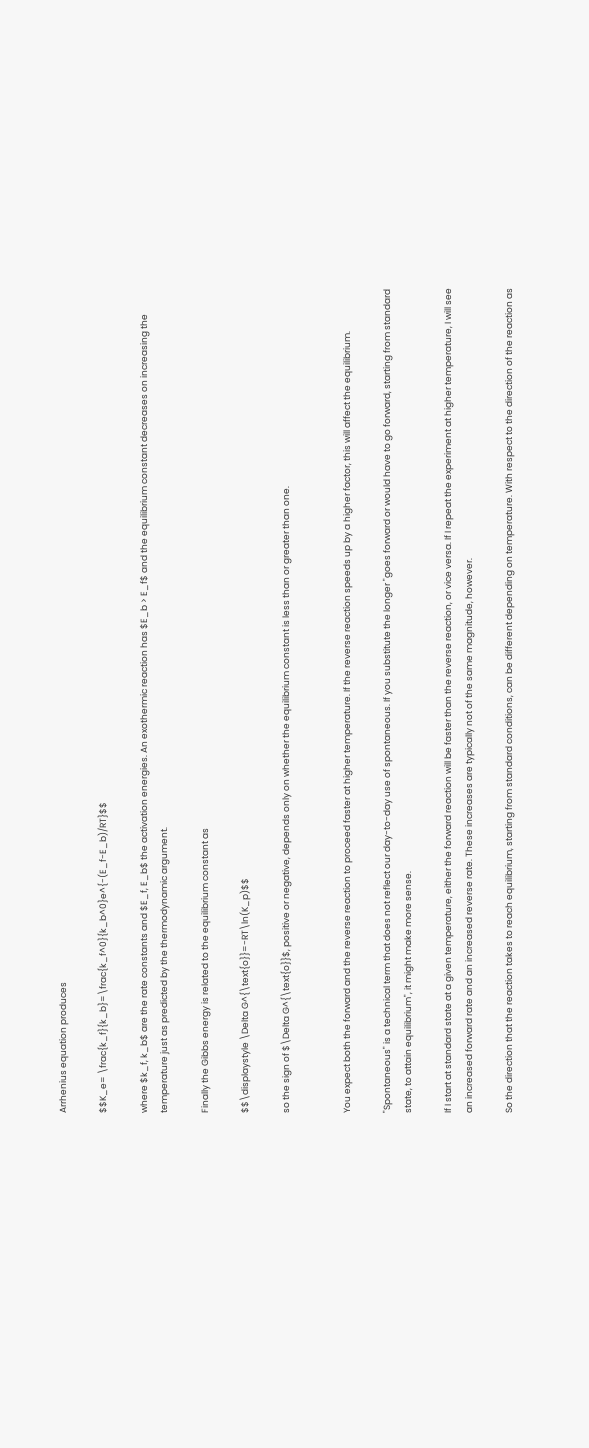Arrhenius equation produces

$$K_e= \frac{k_f}{k_b}=\frac{k_f^0}{k_b^0}e^{-(E_f-E_b)/RT}$$

where $k_f, k_b$ are the rate constants and $E_f, E_b$ the activation energies. An exothermic reaction has $E_b > E_f$ and the equilibrium constant decreases on increasing the temperature just as predicted by the thermodynamic argument.

Finally the Gibbs energy is related to the equilibrium constant as

$$\displaystyle \Delta G^{\text{o}}=-RT\ln(K_p)$$

so the sign of $\Delta G^{\text{o}}$, positive or negative, depends only on whether the equilibrium constant is less than or greater than one.


You expect both the forward and the reverse reaction to proceed faster at higher temperature. If the reverse reaction speeds up by a higher factor, this will affect the equilibrium.

"Spontaneous" is a technical term that does not reflect our day-to-day use of spontaneous. If you substitute the longer "goes forward or would have to go forward, starting from standard state, to attain equilibrium", it might make more sense.

If I start at standard state at a given temperature, either the forward reaction will be faster than the reverse reaction, or vice versa. If I repeat the experiment at higher temperature, I will see an increased forward rate and an increased reverse rate. These increases are typically not of the same magnitude, however.

So the direction that the reaction takes to reach equilibrium, starting from standard conditions, can be different depending on temperature. With respect to the direction of the reaction as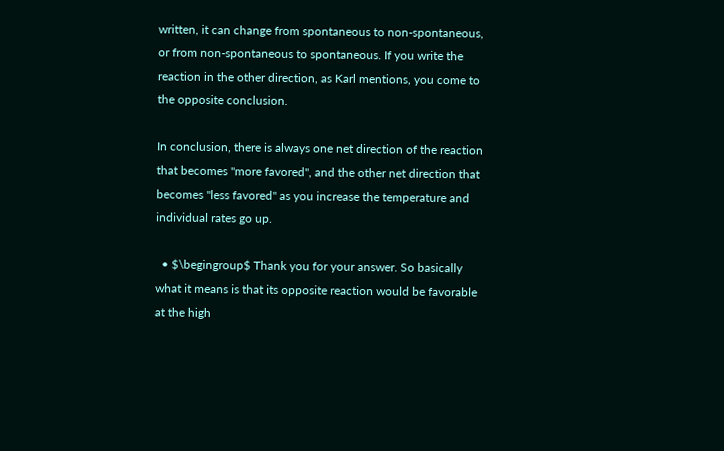written, it can change from spontaneous to non-spontaneous, or from non-spontaneous to spontaneous. If you write the reaction in the other direction, as Karl mentions, you come to the opposite conclusion.

In conclusion, there is always one net direction of the reaction that becomes "more favored", and the other net direction that becomes "less favored" as you increase the temperature and individual rates go up.

  • $\begingroup$ Thank you for your answer. So basically what it means is that its opposite reaction would be favorable at the high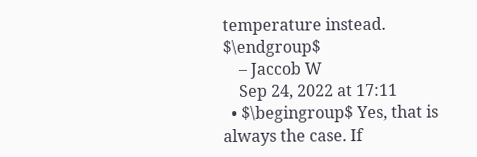temperature instead. $\endgroup$
    – Jaccob W
    Sep 24, 2022 at 17:11
  • $\begingroup$ Yes, that is always the case. If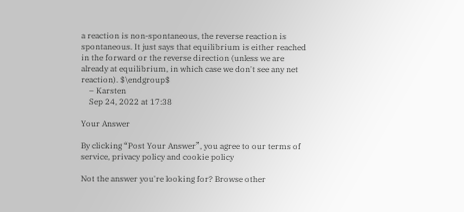a reaction is non-spontaneous, the reverse reaction is spontaneous. It just says that equilibrium is either reached in the forward or the reverse direction (unless we are already at equilibrium, in which case we don't see any net reaction). $\endgroup$
    – Karsten
    Sep 24, 2022 at 17:38

Your Answer

By clicking “Post Your Answer”, you agree to our terms of service, privacy policy and cookie policy

Not the answer you're looking for? Browse other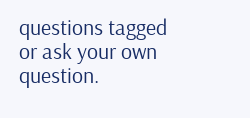questions tagged or ask your own question.